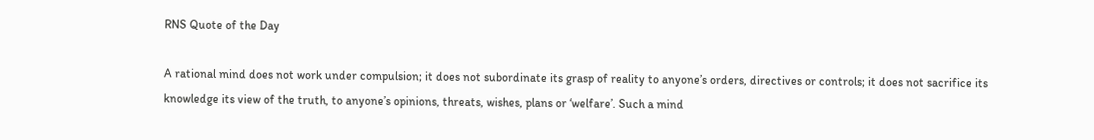RNS Quote of the Day

A rational mind does not work under compulsion; it does not subordinate its grasp of reality to anyone’s orders, directives or controls; it does not sacrifice its knowledge its view of the truth, to anyone’s opinions, threats, wishes, plans or ‘welfare’. Such a mind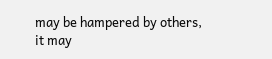may be hampered by others, it may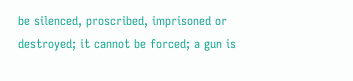be silenced, proscribed, imprisoned or destroyed; it cannot be forced; a gun is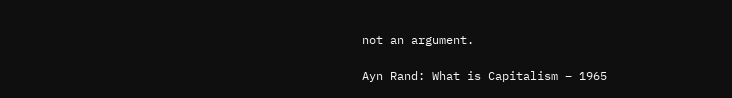not an argument.

Ayn Rand: What is Capitalism – 1965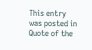This entry was posted in Quote of the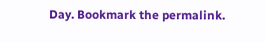Day. Bookmark the permalink.